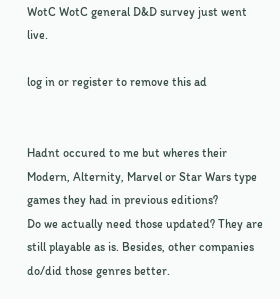WotC WotC general D&D survey just went live.

log in or register to remove this ad


Hadnt occured to me but wheres their Modern, Alternity, Marvel or Star Wars type games they had in previous editions?
Do we actually need those updated? They are still playable as is. Besides, other companies do/did those genres better.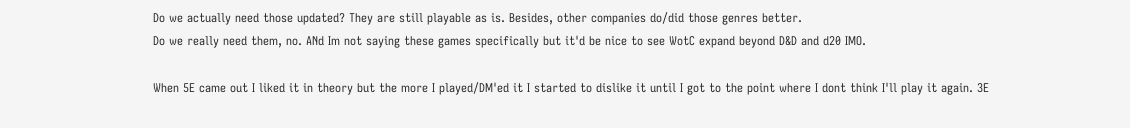Do we actually need those updated? They are still playable as is. Besides, other companies do/did those genres better.
Do we really need them, no. ANd Im not saying these games specifically but it'd be nice to see WotC expand beyond D&D and d20 IMO.

When 5E came out I liked it in theory but the more I played/DM'ed it I started to dislike it until I got to the point where I dont think I'll play it again. 3E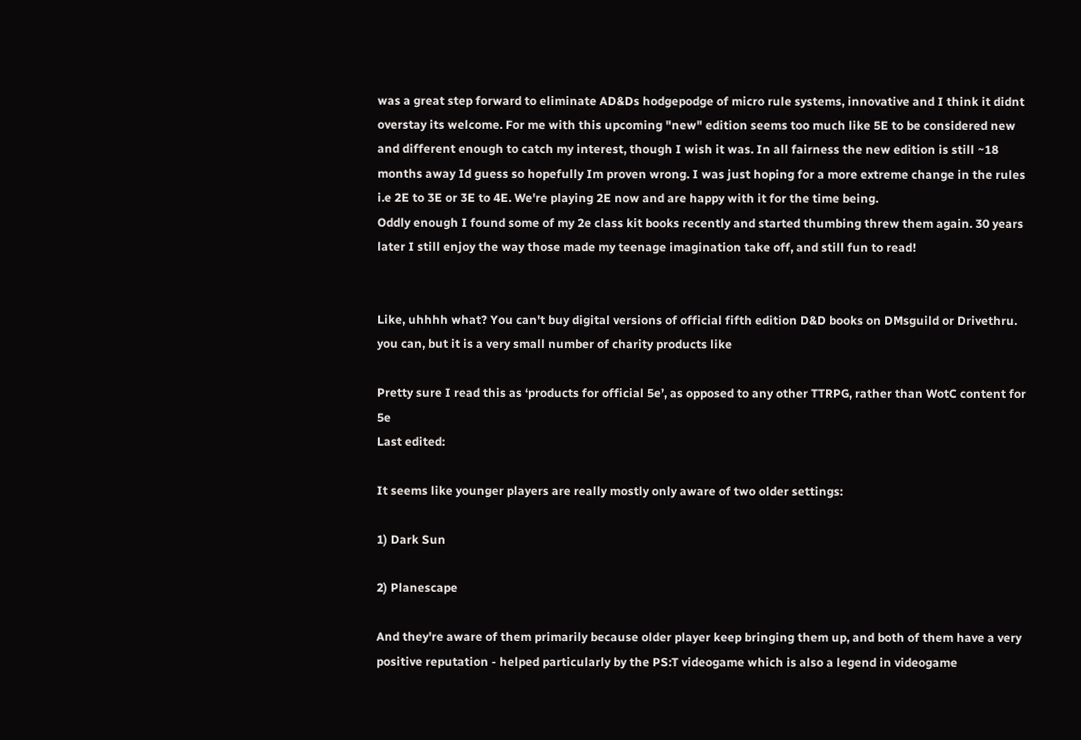was a great step forward to eliminate AD&Ds hodgepodge of micro rule systems, innovative and I think it didnt overstay its welcome. For me with this upcoming "new" edition seems too much like 5E to be considered new and different enough to catch my interest, though I wish it was. In all fairness the new edition is still ~18 months away Id guess so hopefully Im proven wrong. I was just hoping for a more extreme change in the rules i.e 2E to 3E or 3E to 4E. We're playing 2E now and are happy with it for the time being.
Oddly enough I found some of my 2e class kit books recently and started thumbing threw them again. 30 years later I still enjoy the way those made my teenage imagination take off, and still fun to read!


Like, uhhhh what? You can't buy digital versions of official fifth edition D&D books on DMsguild or Drivethru.
you can, but it is a very small number of charity products like

Pretty sure I read this as ‘products for official 5e’, as opposed to any other TTRPG, rather than WotC content for 5e
Last edited:

It seems like younger players are really mostly only aware of two older settings:

1) Dark Sun

2) Planescape

And they're aware of them primarily because older player keep bringing them up, and both of them have a very positive reputation - helped particularly by the PS:T videogame which is also a legend in videogame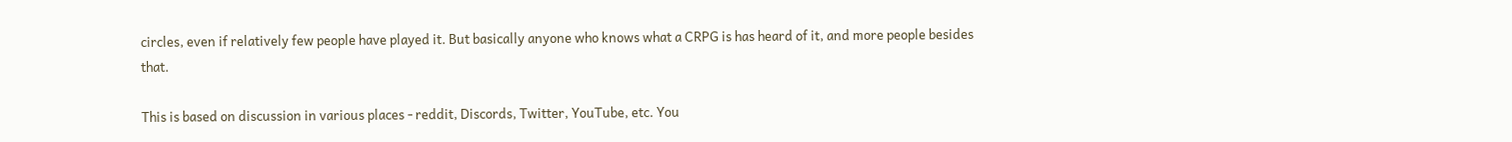circles, even if relatively few people have played it. But basically anyone who knows what a CRPG is has heard of it, and more people besides that.

This is based on discussion in various places - reddit, Discords, Twitter, YouTube, etc. You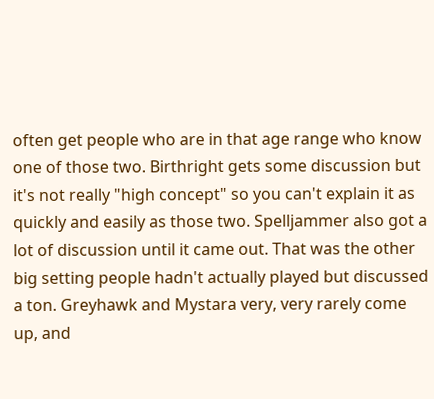often get people who are in that age range who know one of those two. Birthright gets some discussion but it's not really "high concept" so you can't explain it as quickly and easily as those two. Spelljammer also got a lot of discussion until it came out. That was the other big setting people hadn't actually played but discussed a ton. Greyhawk and Mystara very, very rarely come up, and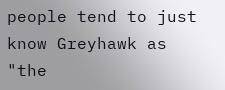people tend to just know Greyhawk as "the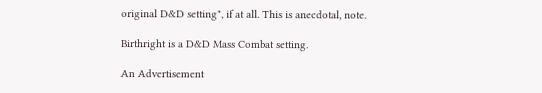original D&D setting", if at all. This is anecdotal, note.

Birthright is a D&D Mass Combat setting.

An Advertisement